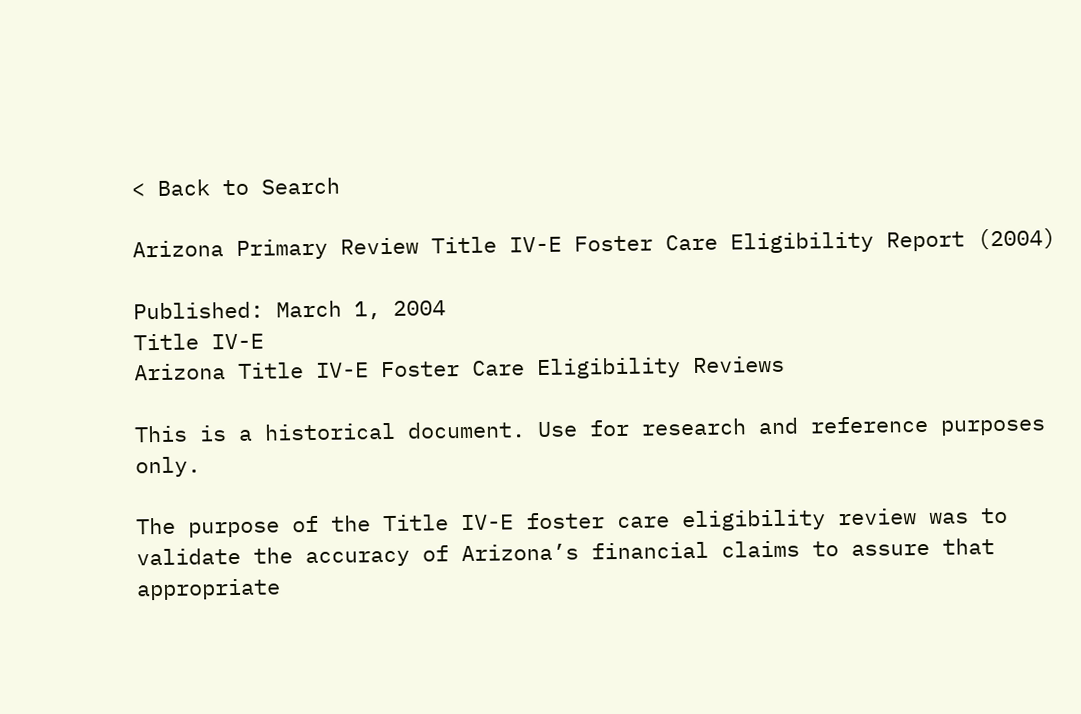< Back to Search

Arizona Primary Review Title IV-E Foster Care Eligibility Report (2004)

Published: March 1, 2004
Title IV-E
Arizona Title IV-E Foster Care Eligibility Reviews

This is a historical document. Use for research and reference purposes only.

The purpose of the Title IV-E foster care eligibility review was to validate the accuracy of Arizona’s financial claims to assure that appropriate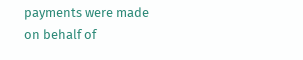payments were made on behalf of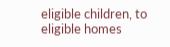eligible children, to eligible homes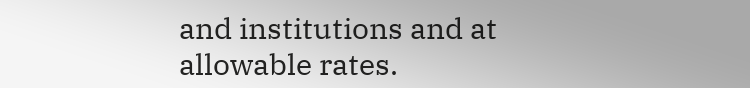and institutions and at allowable rates.